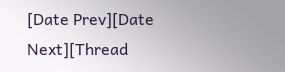[Date Prev][Date Next][Thread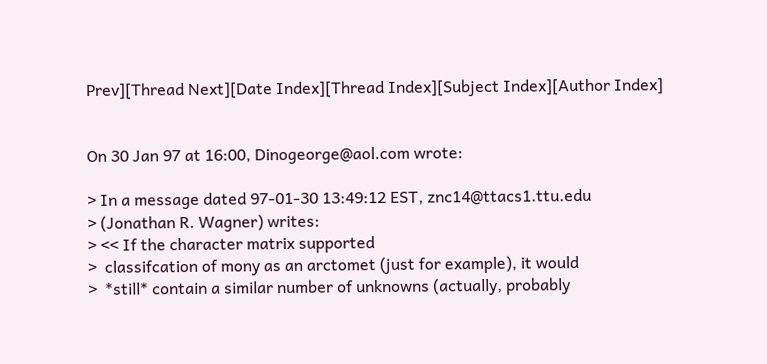Prev][Thread Next][Date Index][Thread Index][Subject Index][Author Index]


On 30 Jan 97 at 16:00, Dinogeorge@aol.com wrote:

> In a message dated 97-01-30 13:49:12 EST, znc14@ttacs1.ttu.edu
> (Jonathan R. Wagner) writes:
> << If the character matrix supported
>  classifcation of mony as an arctomet (just for example), it would
>  *still* contain a similar number of unknowns (actually, probably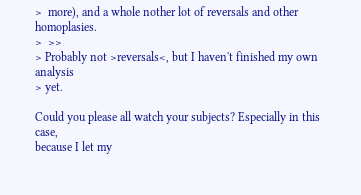>  more), and a whole nother lot of reversals and other homoplasies.
>  >>
> Probably not >reversals<, but I haven't finished my own analysis
> yet.

Could you please all watch your subjects? Especially in this case,
because I let my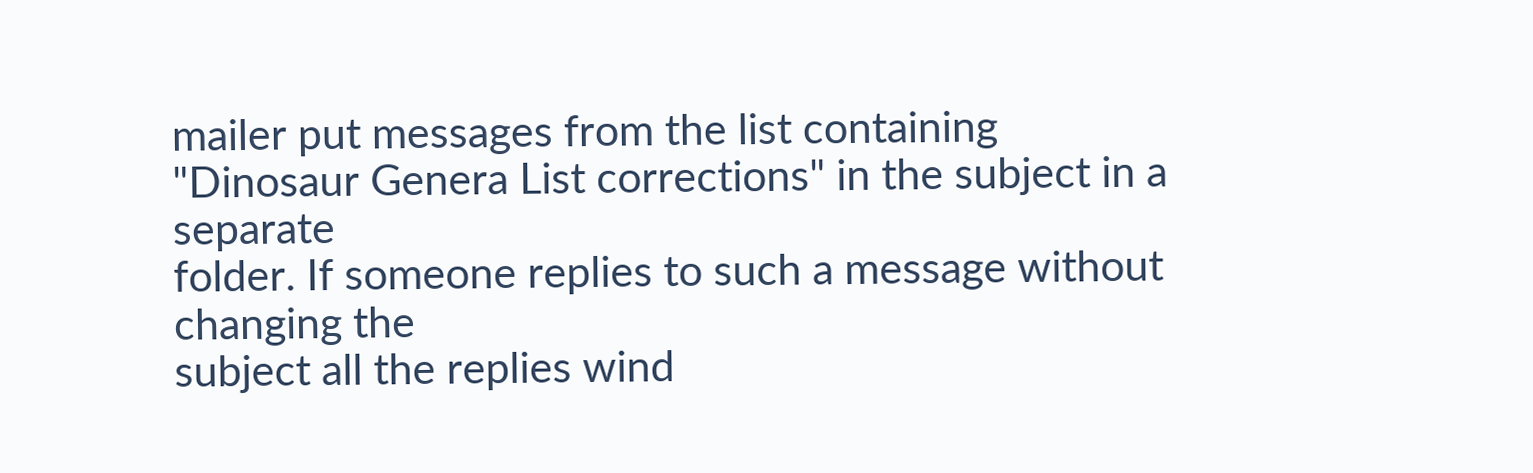mailer put messages from the list containing
"Dinosaur Genera List corrections" in the subject in a separate
folder. If someone replies to such a message without changing the
subject all the replies wind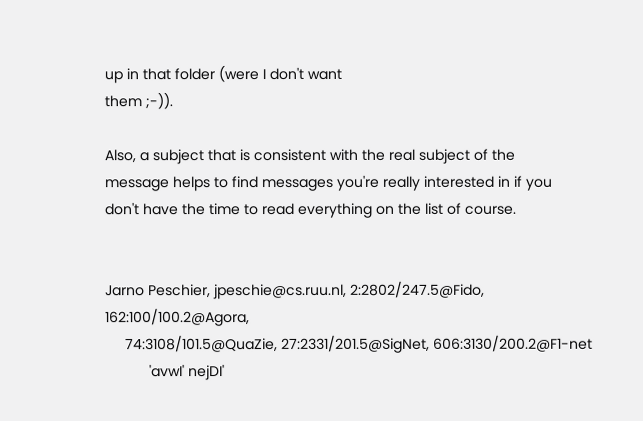up in that folder (were I don't want
them ;-)).

Also, a subject that is consistent with the real subject of the
message helps to find messages you're really interested in if you
don't have the time to read everything on the list of course.


Jarno Peschier, jpeschie@cs.ruu.nl, 2:2802/247.5@Fido, 162:100/100.2@Agora,
     74:3108/101.5@QuaZie, 27:2331/201.5@SigNet, 606:3130/200.2@F1-net
           'avwI' nejDI'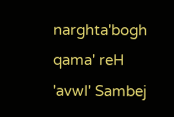narghta'bogh qama' reH 'avwI' Sambej